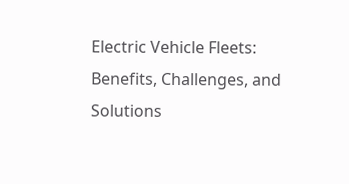Electric Vehicle Fleets: Benefits, Challenges, and Solutions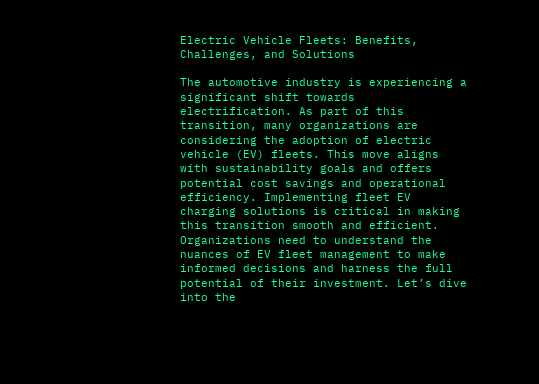Electric Vehicle Fleets: Benefits, Challenges, and Solutions

The automotive industry is experiencing a significant shift towards electrification. As part of this transition, many organizations are considering the adoption of electric vehicle (EV) fleets. This move aligns with sustainability goals and offers potential cost savings and operational efficiency. Implementing fleet EV charging solutions is critical in making this transition smooth and efficient. Organizations need to understand the nuances of EV fleet management to make informed decisions and harness the full potential of their investment. Let’s dive into the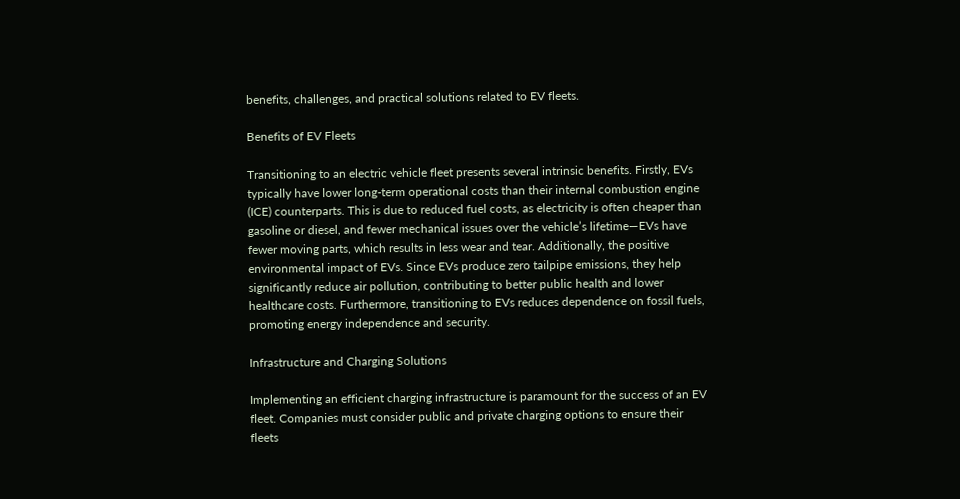benefits, challenges, and practical solutions related to EV fleets.

Benefits of EV Fleets

Transitioning to an electric vehicle fleet presents several intrinsic benefits. Firstly, EVs typically have lower long-term operational costs than their internal combustion engine (ICE) counterparts. This is due to reduced fuel costs, as electricity is often cheaper than gasoline or diesel, and fewer mechanical issues over the vehicle’s lifetime—EVs have fewer moving parts, which results in less wear and tear. Additionally, the positive environmental impact of EVs. Since EVs produce zero tailpipe emissions, they help significantly reduce air pollution, contributing to better public health and lower healthcare costs. Furthermore, transitioning to EVs reduces dependence on fossil fuels, promoting energy independence and security.

Infrastructure and Charging Solutions

Implementing an efficient charging infrastructure is paramount for the success of an EV fleet. Companies must consider public and private charging options to ensure their fleets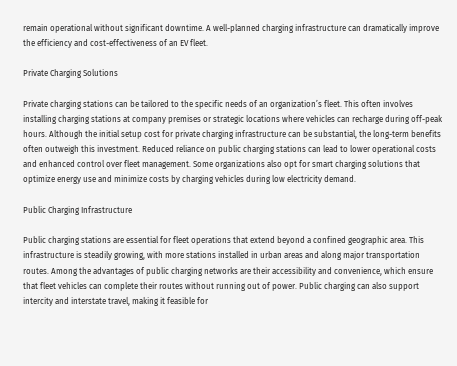remain operational without significant downtime. A well-planned charging infrastructure can dramatically improve the efficiency and cost-effectiveness of an EV fleet.

Private Charging Solutions

Private charging stations can be tailored to the specific needs of an organization’s fleet. This often involves installing charging stations at company premises or strategic locations where vehicles can recharge during off-peak hours. Although the initial setup cost for private charging infrastructure can be substantial, the long-term benefits often outweigh this investment. Reduced reliance on public charging stations can lead to lower operational costs and enhanced control over fleet management. Some organizations also opt for smart charging solutions that optimize energy use and minimize costs by charging vehicles during low electricity demand.

Public Charging Infrastructure

Public charging stations are essential for fleet operations that extend beyond a confined geographic area. This infrastructure is steadily growing, with more stations installed in urban areas and along major transportation routes. Among the advantages of public charging networks are their accessibility and convenience, which ensure that fleet vehicles can complete their routes without running out of power. Public charging can also support intercity and interstate travel, making it feasible for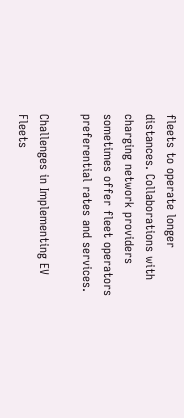fleets to operate longer distances. Collaborations with charging network providers sometimes offer fleet operators preferential rates and services.

Challenges in Implementing EV Fleets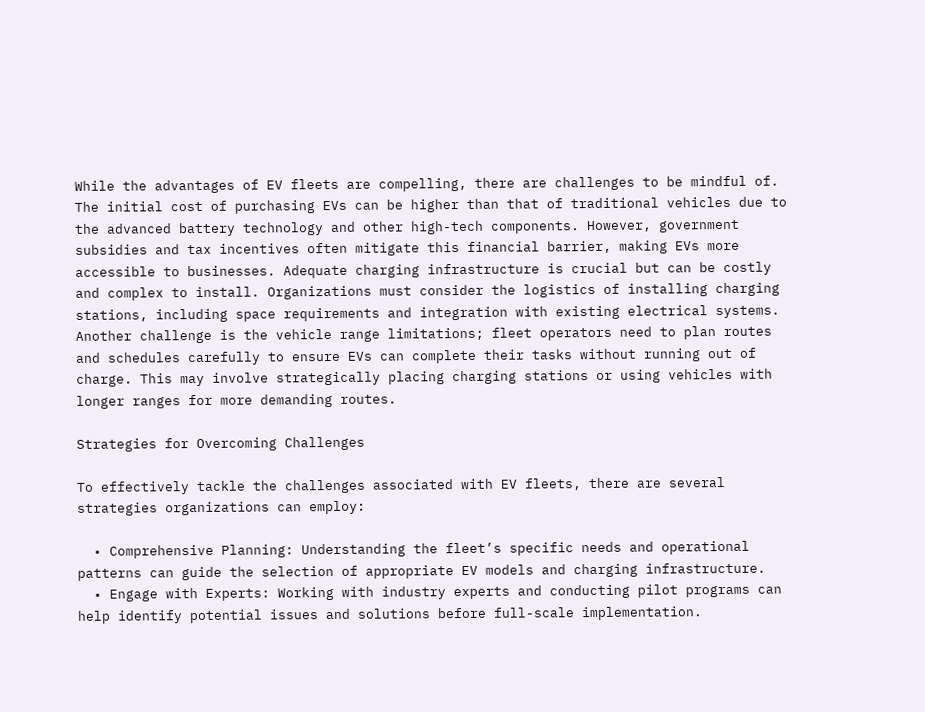While the advantages of EV fleets are compelling, there are challenges to be mindful of. The initial cost of purchasing EVs can be higher than that of traditional vehicles due to the advanced battery technology and other high-tech components. However, government subsidies and tax incentives often mitigate this financial barrier, making EVs more accessible to businesses. Adequate charging infrastructure is crucial but can be costly and complex to install. Organizations must consider the logistics of installing charging stations, including space requirements and integration with existing electrical systems. Another challenge is the vehicle range limitations; fleet operators need to plan routes and schedules carefully to ensure EVs can complete their tasks without running out of charge. This may involve strategically placing charging stations or using vehicles with longer ranges for more demanding routes.

Strategies for Overcoming Challenges

To effectively tackle the challenges associated with EV fleets, there are several strategies organizations can employ:

  • Comprehensive Planning: Understanding the fleet’s specific needs and operational patterns can guide the selection of appropriate EV models and charging infrastructure.
  • Engage with Experts: Working with industry experts and conducting pilot programs can help identify potential issues and solutions before full-scale implementation.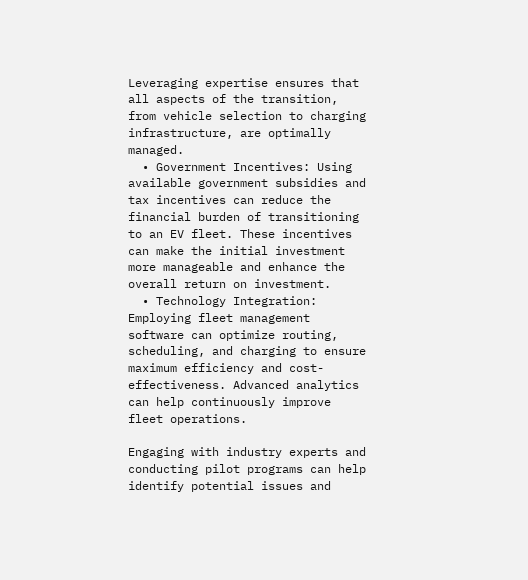Leveraging expertise ensures that all aspects of the transition, from vehicle selection to charging infrastructure, are optimally managed.
  • Government Incentives: Using available government subsidies and tax incentives can reduce the financial burden of transitioning to an EV fleet. These incentives can make the initial investment more manageable and enhance the overall return on investment.
  • Technology Integration: Employing fleet management software can optimize routing, scheduling, and charging to ensure maximum efficiency and cost-effectiveness. Advanced analytics can help continuously improve fleet operations.

Engaging with industry experts and conducting pilot programs can help identify potential issues and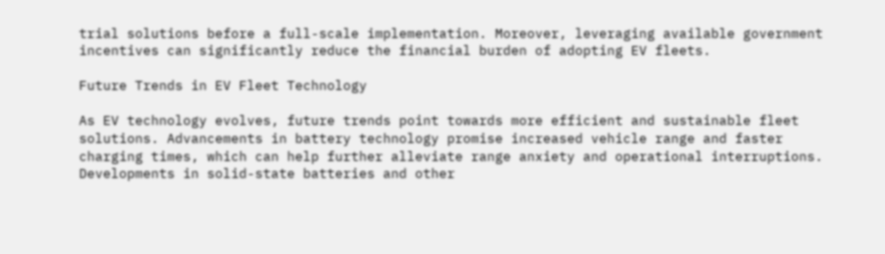trial solutions before a full-scale implementation. Moreover, leveraging available government incentives can significantly reduce the financial burden of adopting EV fleets.

Future Trends in EV Fleet Technology

As EV technology evolves, future trends point towards more efficient and sustainable fleet solutions. Advancements in battery technology promise increased vehicle range and faster charging times, which can help further alleviate range anxiety and operational interruptions. Developments in solid-state batteries and other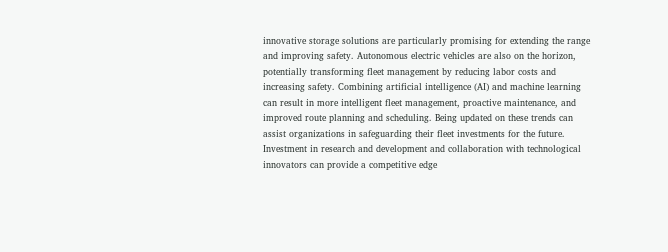innovative storage solutions are particularly promising for extending the range and improving safety. Autonomous electric vehicles are also on the horizon, potentially transforming fleet management by reducing labor costs and increasing safety. Combining artificial intelligence (AI) and machine learning can result in more intelligent fleet management, proactive maintenance, and improved route planning and scheduling. Being updated on these trends can assist organizations in safeguarding their fleet investments for the future. Investment in research and development and collaboration with technological innovators can provide a competitive edge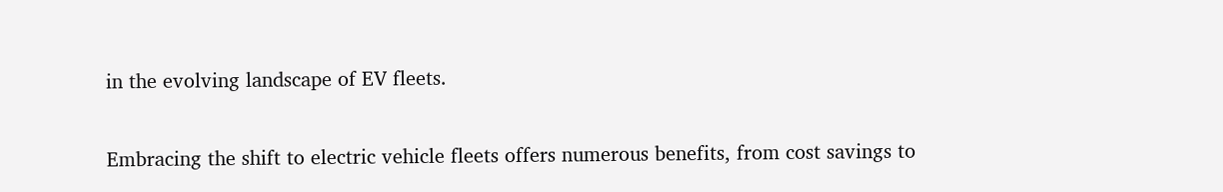in the evolving landscape of EV fleets.


Embracing the shift to electric vehicle fleets offers numerous benefits, from cost savings to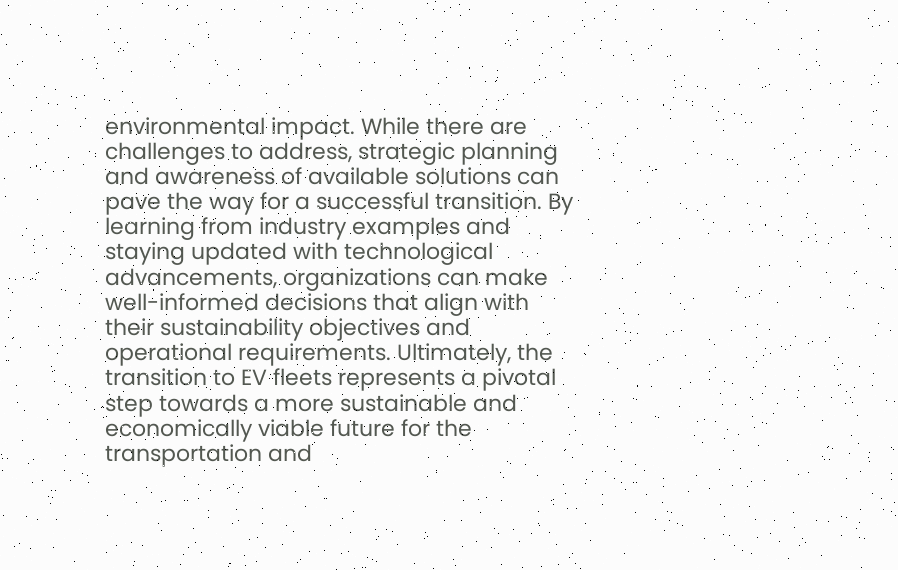environmental impact. While there are challenges to address, strategic planning and awareness of available solutions can pave the way for a successful transition. By learning from industry examples and staying updated with technological advancements, organizations can make well-informed decisions that align with their sustainability objectives and operational requirements. Ultimately, the transition to EV fleets represents a pivotal step towards a more sustainable and economically viable future for the transportation and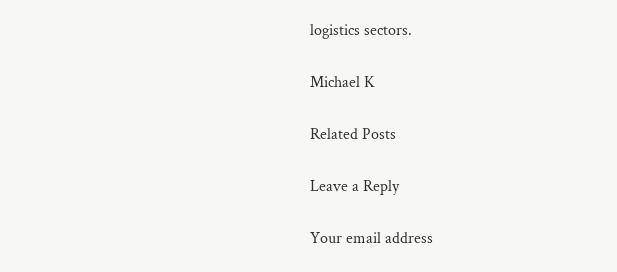logistics sectors.

Michael K

Related Posts

Leave a Reply

Your email address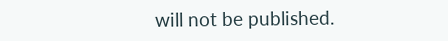will not be published.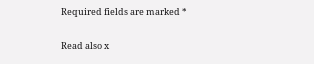Required fields are marked *

Read also x